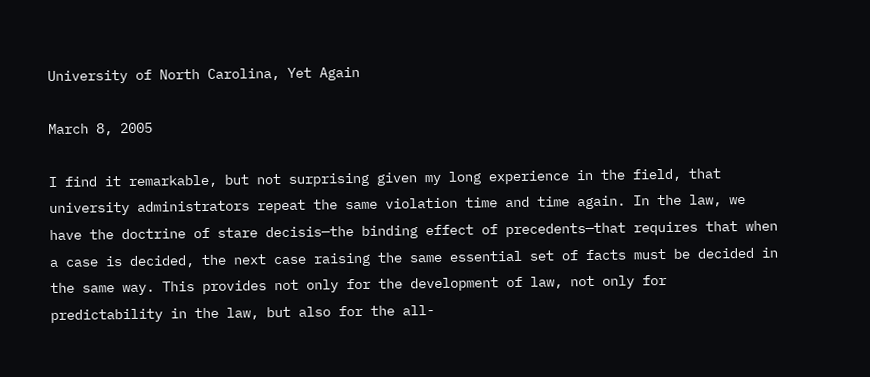University of North Carolina, Yet Again

March 8, 2005

I find it remarkable, but not surprising given my long experience in the field, that university administrators repeat the same violation time and time again. In the law, we have the doctrine of stare decisis—the binding effect of precedents—that requires that when a case is decided, the next case raising the same essential set of facts must be decided in the same way. This provides not only for the development of law, not only for predictability in the law, but also for the all-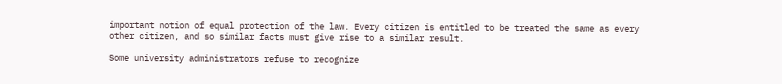important notion of equal protection of the law. Every citizen is entitled to be treated the same as every other citizen, and so similar facts must give rise to a similar result.

Some university administrators refuse to recognize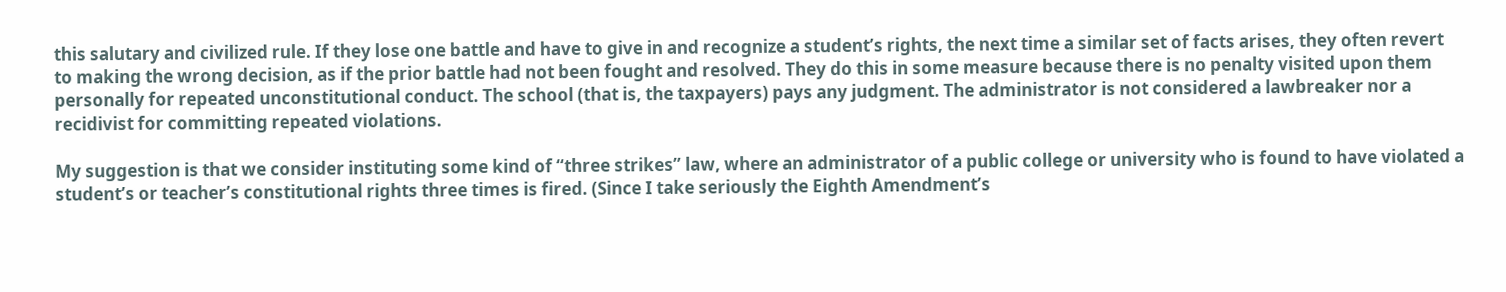this salutary and civilized rule. If they lose one battle and have to give in and recognize a student’s rights, the next time a similar set of facts arises, they often revert to making the wrong decision, as if the prior battle had not been fought and resolved. They do this in some measure because there is no penalty visited upon them personally for repeated unconstitutional conduct. The school (that is, the taxpayers) pays any judgment. The administrator is not considered a lawbreaker nor a recidivist for committing repeated violations.

My suggestion is that we consider instituting some kind of “three strikes” law, where an administrator of a public college or university who is found to have violated a student’s or teacher’s constitutional rights three times is fired. (Since I take seriously the Eighth Amendment’s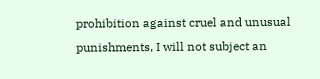prohibition against cruel and unusual punishments, I will not subject an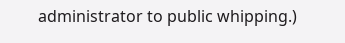administrator to public whipping.)